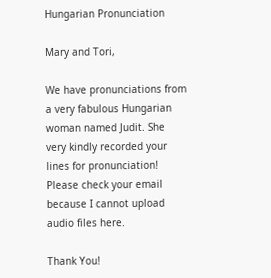Hungarian Pronunciation

Mary and Tori,

We have pronunciations from a very fabulous Hungarian woman named Judit. She very kindly recorded your lines for pronunciation! Please check your email because I cannot upload audio files here.

Thank You!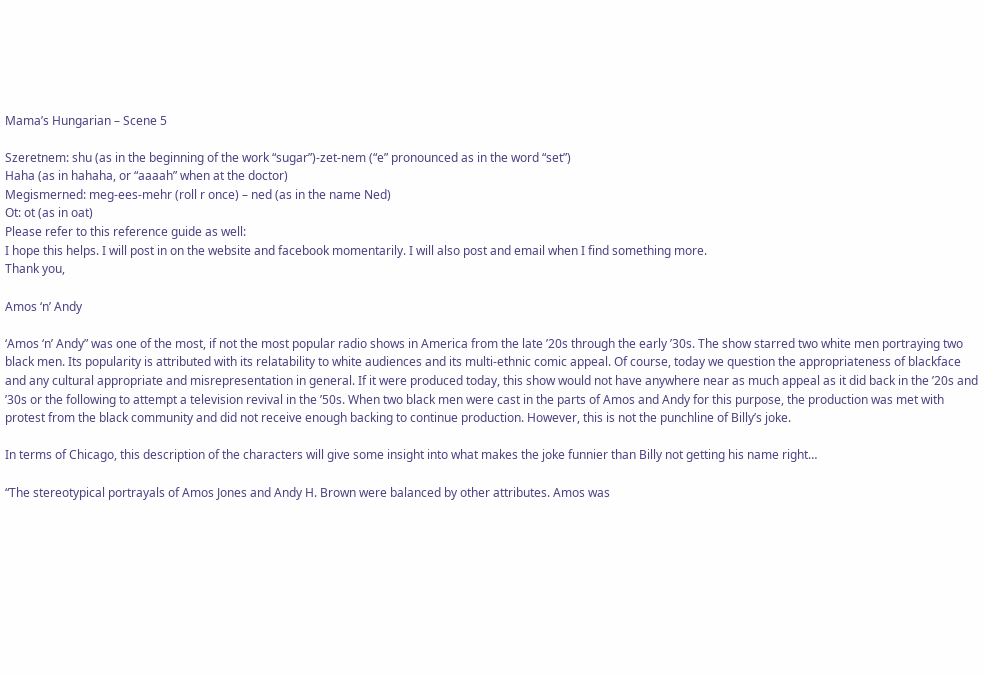Mama’s Hungarian – Scene 5

Szeretnem: shu (as in the beginning of the work “sugar”)-zet-nem (“e” pronounced as in the word “set”)
Haha (as in hahaha, or “aaaah” when at the doctor)
Megismerned: meg-ees-mehr (roll r once) – ned (as in the name Ned)
Ot: ot (as in oat)
Please refer to this reference guide as well:
I hope this helps. I will post in on the website and facebook momentarily. I will also post and email when I find something more.
Thank you,

Amos ‘n’ Andy

‘Amos ‘n’ Andy” was one of the most, if not the most popular radio shows in America from the late ’20s through the early ’30s. The show starred two white men portraying two black men. Its popularity is attributed with its relatability to white audiences and its multi-ethnic comic appeal. Of course, today we question the appropriateness of blackface and any cultural appropriate and misrepresentation in general. If it were produced today, this show would not have anywhere near as much appeal as it did back in the ’20s and ’30s or the following to attempt a television revival in the ’50s. When two black men were cast in the parts of Amos and Andy for this purpose, the production was met with protest from the black community and did not receive enough backing to continue production. However, this is not the punchline of Billy’s joke.

In terms of Chicago, this description of the characters will give some insight into what makes the joke funnier than Billy not getting his name right…

“The stereotypical portrayals of Amos Jones and Andy H. Brown were balanced by other attributes. Amos was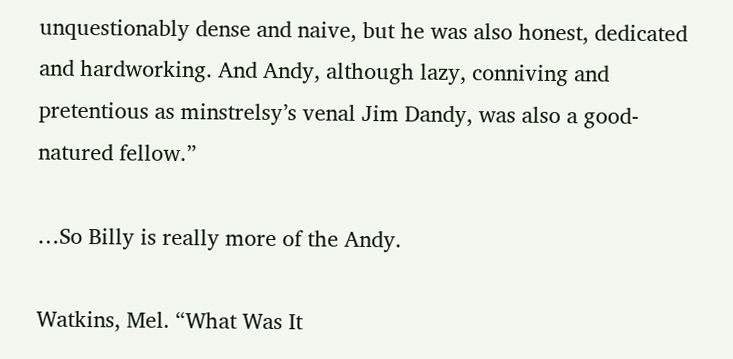unquestionably dense and naive, but he was also honest, dedicated and hardworking. And Andy, although lazy, conniving and pretentious as minstrelsy’s venal Jim Dandy, was also a good-natured fellow.”

…So Billy is really more of the Andy.

Watkins, Mel. “What Was It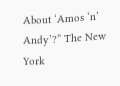About ‘Amos ‘n’ Andy’?” The New York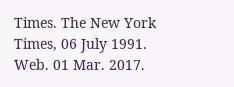Times. The New York Times, 06 July 1991. Web. 01 Mar. 2017.